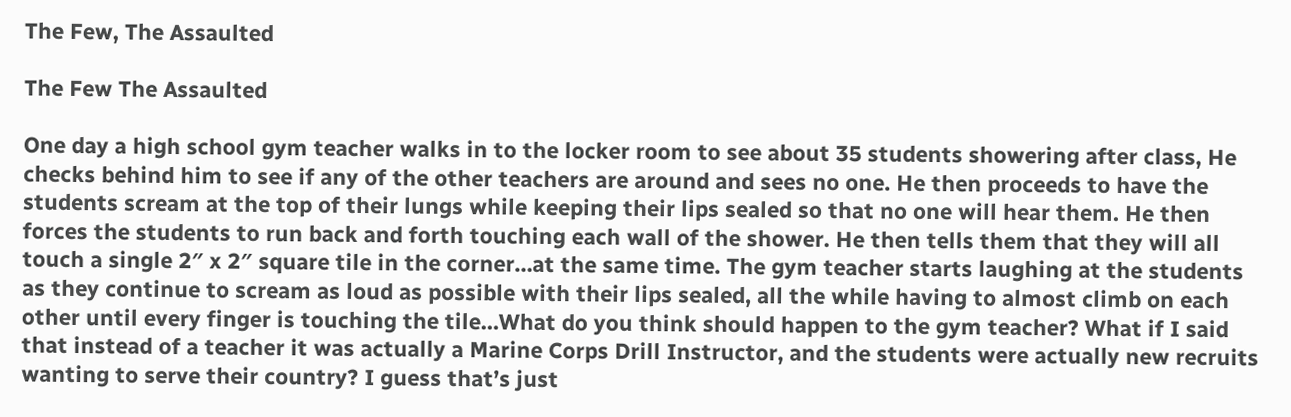The Few, The Assaulted

The Few The Assaulted

One day a high school gym teacher walks in to the locker room to see about 35 students showering after class, He checks behind him to see if any of the other teachers are around and sees no one. He then proceeds to have the students scream at the top of their lungs while keeping their lips sealed so that no one will hear them. He then forces the students to run back and forth touching each wall of the shower. He then tells them that they will all touch a single 2″ x 2″ square tile in the corner…at the same time. The gym teacher starts laughing at the students as they continue to scream as loud as possible with their lips sealed, all the while having to almost climb on each other until every finger is touching the tile…What do you think should happen to the gym teacher? What if I said that instead of a teacher it was actually a Marine Corps Drill Instructor, and the students were actually new recruits wanting to serve their country? I guess that’s just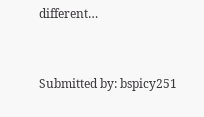different…


Submitted by: bspicy251